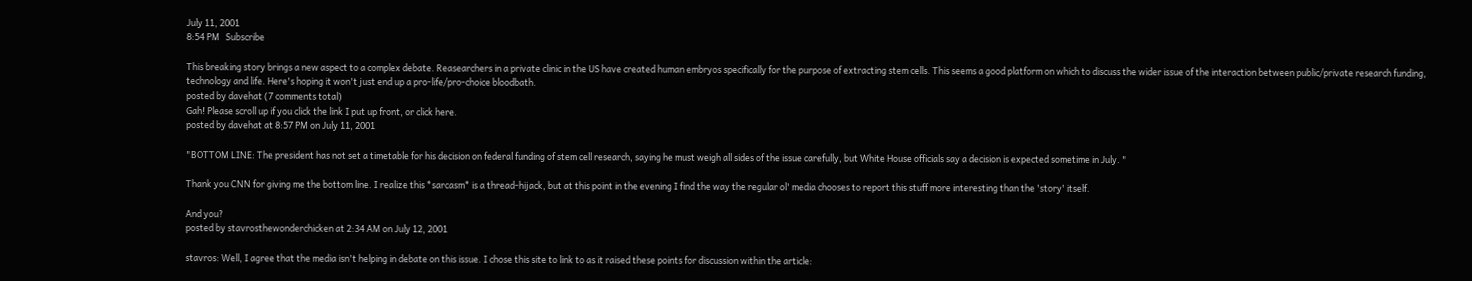July 11, 2001
8:54 PM   Subscribe

This breaking story brings a new aspect to a complex debate. Reasearchers in a private clinic in the US have created human embryos specifically for the purpose of extracting stem cells. This seems a good platform on which to discuss the wider issue of the interaction between public/private research funding, technology and life. Here's hoping it won't just end up a pro-life/pro-choice bloodbath.
posted by davehat (7 comments total)
Gah! Please scroll up if you click the link I put up front, or click here.
posted by davehat at 8:57 PM on July 11, 2001

"BOTTOM LINE: The president has not set a timetable for his decision on federal funding of stem cell research, saying he must weigh all sides of the issue carefully, but White House officials say a decision is expected sometime in July. "

Thank you CNN for giving me the bottom line. I realize this *sarcasm* is a thread-hijack, but at this point in the evening I find the way the regular ol' media chooses to report this stuff more interesting than the 'story' itself.

And you?
posted by stavrosthewonderchicken at 2:34 AM on July 12, 2001

stavros: Well, I agree that the media isn't helping in debate on this issue. I chose this site to link to as it raised these points for discussion within the article: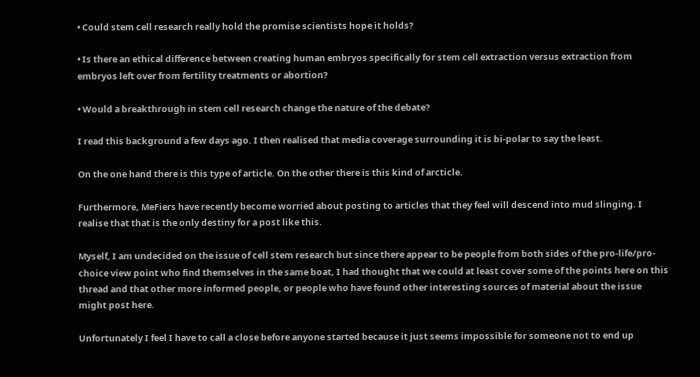• Could stem cell research really hold the promise scientists hope it holds?

• Is there an ethical difference between creating human embryos specifically for stem cell extraction versus extraction from embryos left over from fertility treatments or abortion?

• Would a breakthrough in stem cell research change the nature of the debate?

I read this background a few days ago. I then realised that media coverage surrounding it is bi-polar to say the least.

On the one hand there is this type of article. On the other there is this kind of arcticle.

Furthermore, MeFiers have recently become worried about posting to articles that they feel will descend into mud slinging. I realise that that is the only destiny for a post like this.

Myself, I am undecided on the issue of cell stem research but since there appear to be people from both sides of the pro-life/pro-choice view point who find themselves in the same boat, I had thought that we could at least cover some of the points here on this thread and that other more informed people, or people who have found other interesting sources of material about the issue might post here.

Unfortunately I feel I have to call a close before anyone started because it just seems impossible for someone not to end up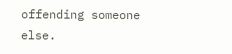offending someone else.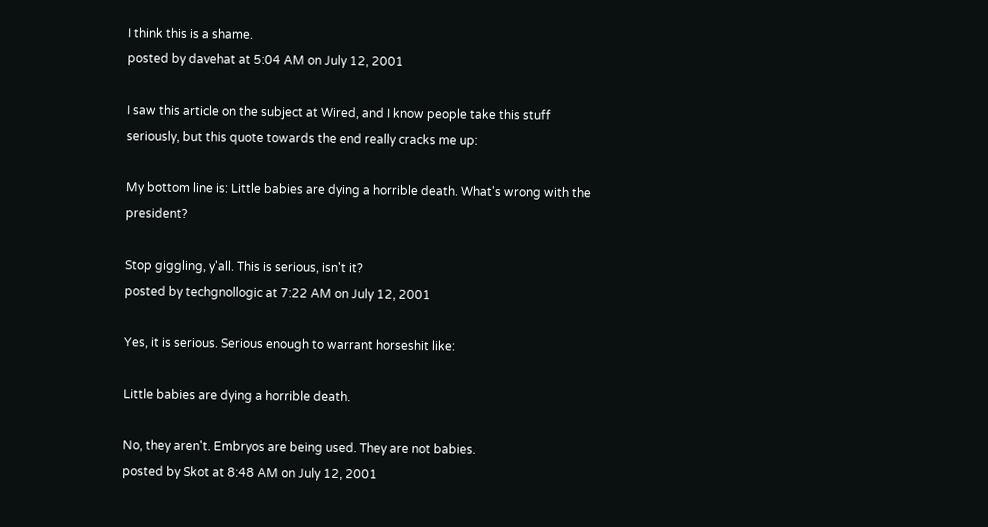I think this is a shame.
posted by davehat at 5:04 AM on July 12, 2001

I saw this article on the subject at Wired, and I know people take this stuff seriously, but this quote towards the end really cracks me up:

My bottom line is: Little babies are dying a horrible death. What's wrong with the president?

Stop giggling, y'all. This is serious, isn't it?
posted by techgnollogic at 7:22 AM on July 12, 2001

Yes, it is serious. Serious enough to warrant horseshit like:

Little babies are dying a horrible death.

No, they aren't. Embryos are being used. They are not babies.
posted by Skot at 8:48 AM on July 12, 2001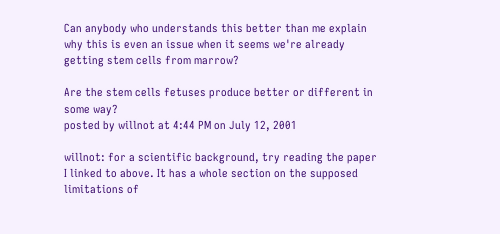Can anybody who understands this better than me explain why this is even an issue when it seems we're already getting stem cells from marrow?

Are the stem cells fetuses produce better or different in some way?
posted by willnot at 4:44 PM on July 12, 2001

willnot: for a scientific background, try reading the paper I linked to above. It has a whole section on the supposed limitations of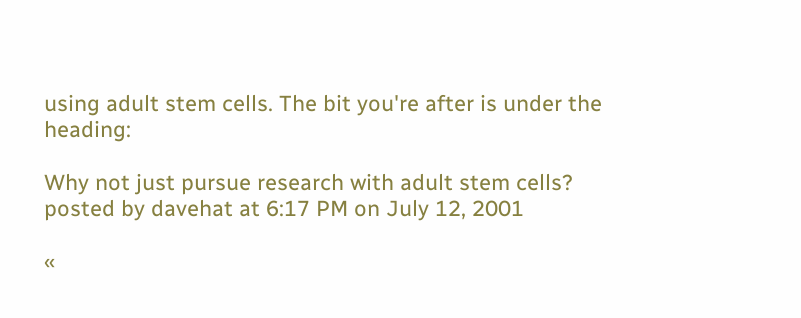using adult stem cells. The bit you're after is under the heading:

Why not just pursue research with adult stem cells?
posted by davehat at 6:17 PM on July 12, 2001

«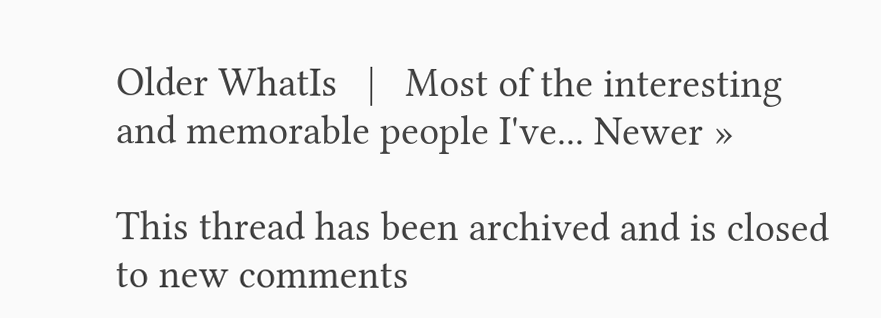Older WhatIs   |   Most of the interesting and memorable people I've... Newer »

This thread has been archived and is closed to new comments